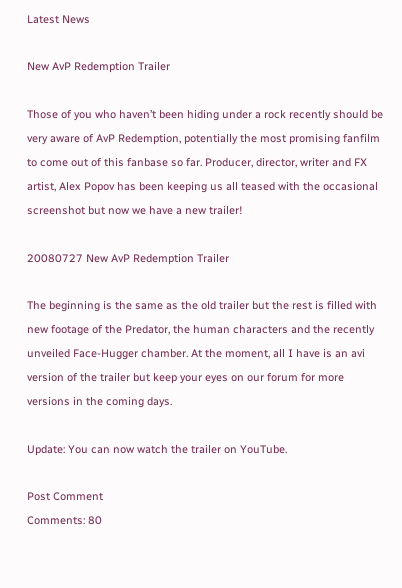Latest News

New AvP Redemption Trailer

Those of you who haven’t been hiding under a rock recently should be very aware of AvP Redemption, potentially the most promising fanfilm to come out of this fanbase so far. Producer, director, writer and FX artist, Alex Popov has been keeping us all teased with the occasional screenshot but now we have a new trailer!

20080727 New AvP Redemption Trailer

The beginning is the same as the old trailer but the rest is filled with new footage of the Predator, the human characters and the recently unveiled Face-Hugger chamber. At the moment, all I have is an avi version of the trailer but keep your eyes on our forum for more versions in the coming days.

Update: You can now watch the trailer on YouTube.

Post Comment
Comments: 80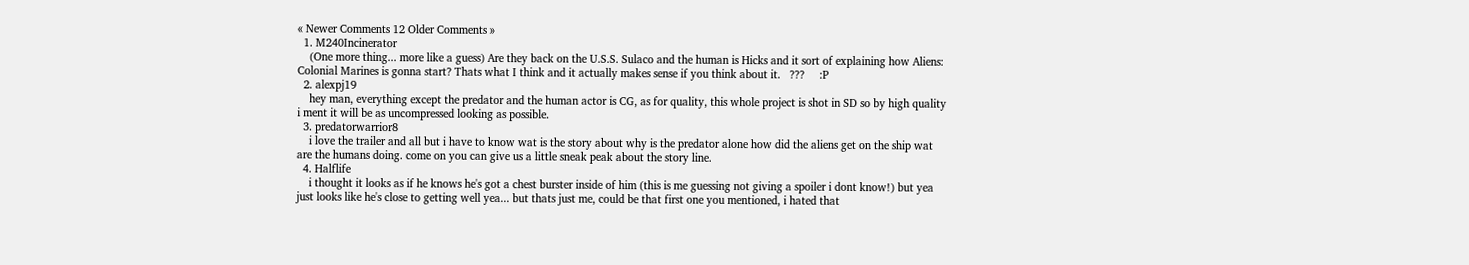« Newer Comments 12 Older Comments »
  1. M240Incinerator
    (One more thing... more like a guess) Are they back on the U.S.S. Sulaco and the human is Hicks and it sort of explaining how Aliens: Colonial Marines is gonna start? Thats what I think and it actually makes sense if you think about it.   ???     :P
  2. alexpj19
    hey man, everything except the predator and the human actor is CG, as for quality, this whole project is shot in SD so by high quality i ment it will be as uncompressed looking as possible.
  3. predatorwarrior8
    i love the trailer and all but i have to know wat is the story about why is the predator alone how did the aliens get on the ship wat are the humans doing. come on you can give us a little sneak peak about the story line.
  4. Halflife
    i thought it looks as if he knows he's got a chest burster inside of him (this is me guessing not giving a spoiler i dont know!) but yea just looks like he's close to getting well yea... but thats just me, could be that first one you mentioned, i hated that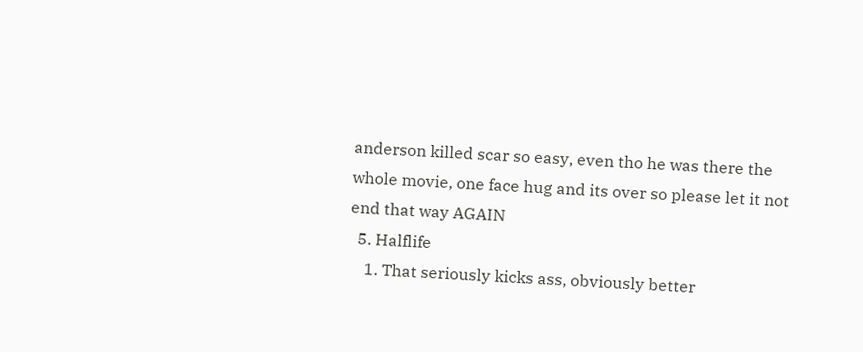anderson killed scar so easy, even tho he was there the whole movie, one face hug and its over so please let it not end that way AGAIN
  5. Halflife
    1. That seriously kicks ass, obviously better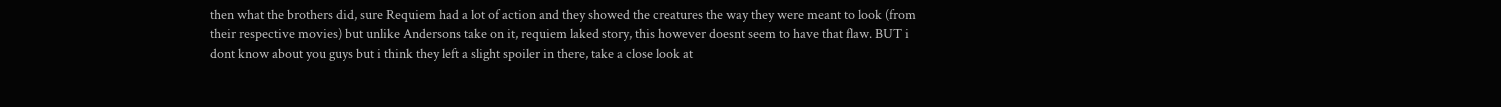then what the brothers did, sure Requiem had a lot of action and they showed the creatures the way they were meant to look (from their respective movies) but unlike Andersons take on it, requiem laked story, this however doesnt seem to have that flaw. BUT i dont know about you guys but i think they left a slight spoiler in there, take a close look at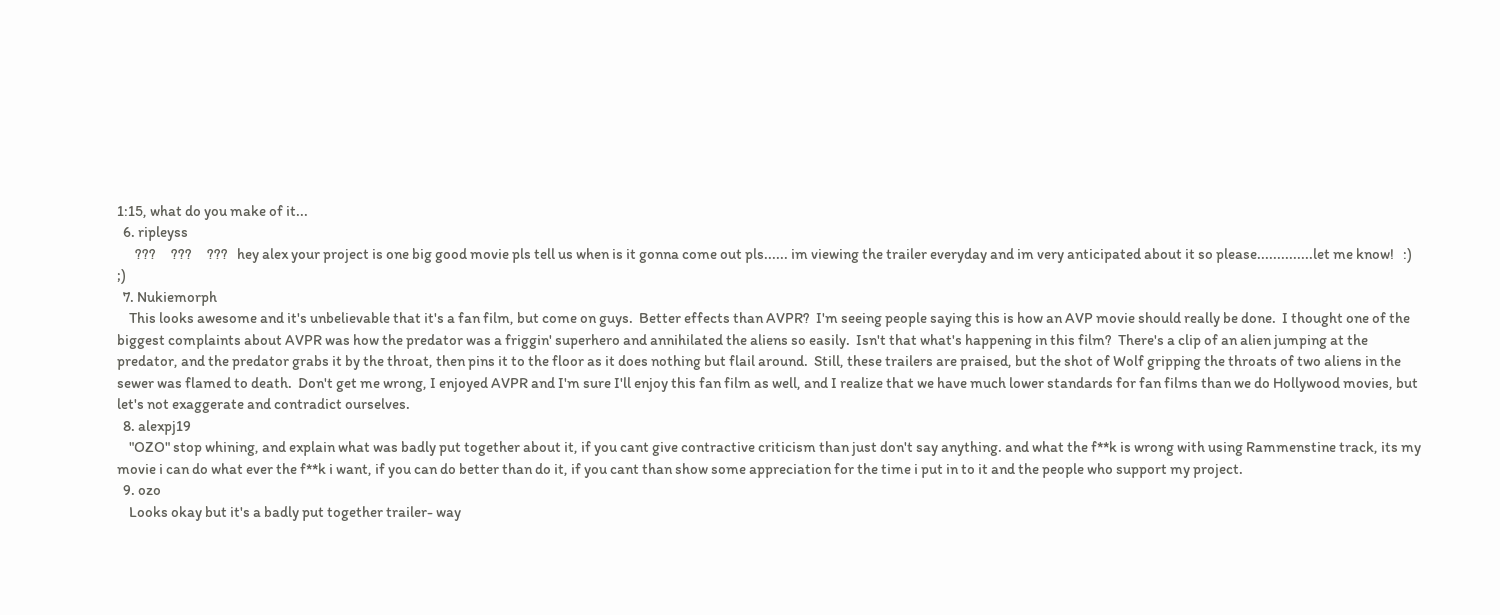1:15, what do you make of it...
  6. ripleyss
      ???     ???     ???   hey alex your project is one big good movie pls tell us when is it gonna come out pls...... im viewing the trailer everyday and im very anticipated about it so please..............let me know!   :)     ;)
  7. Nukiemorph
    This looks awesome and it's unbelievable that it's a fan film, but come on guys.  Better effects than AVPR?  I'm seeing people saying this is how an AVP movie should really be done.  I thought one of the biggest complaints about AVPR was how the predator was a friggin' superhero and annihilated the aliens so easily.  Isn't that what's happening in this film?  There's a clip of an alien jumping at the predator, and the predator grabs it by the throat, then pins it to the floor as it does nothing but flail around.  Still, these trailers are praised, but the shot of Wolf gripping the throats of two aliens in the sewer was flamed to death.  Don't get me wrong, I enjoyed AVPR and I'm sure I'll enjoy this fan film as well, and I realize that we have much lower standards for fan films than we do Hollywood movies, but let's not exaggerate and contradict ourselves.
  8. alexpj19
    "OZO" stop whining, and explain what was badly put together about it, if you cant give contractive criticism than just don't say anything. and what the f**k is wrong with using Rammenstine track, its my movie i can do what ever the f**k i want, if you can do better than do it, if you cant than show some appreciation for the time i put in to it and the people who support my project.
  9. ozo
    Looks okay but it's a badly put together trailer- way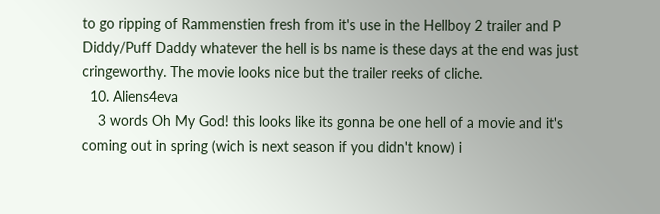to go ripping of Rammenstien fresh from it's use in the Hellboy 2 trailer and P Diddy/Puff Daddy whatever the hell is bs name is these days at the end was just cringeworthy. The movie looks nice but the trailer reeks of cliche.
  10. Aliens4eva
    3 words Oh My God! this looks like its gonna be one hell of a movie and it's coming out in spring (wich is next season if you didn't know) i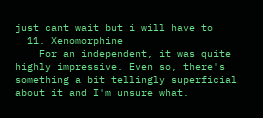just cant wait but i will have to
  11. Xenomorphine
    For an independent, it was quite highly impressive. Even so, there's something a bit tellingly superficial about it and I'm unsure what.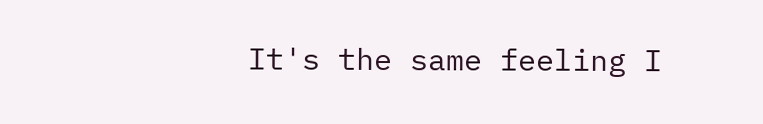It's the same feeling I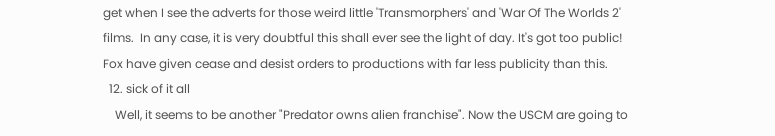get when I see the adverts for those weird little 'Transmorphers' and 'War Of The Worlds 2' films.  In any case, it is very doubtful this shall ever see the light of day. It's got too public! Fox have given cease and desist orders to productions with far less publicity than this.
  12. sick of it all
    Well, it seems to be another "Predator owns alien franchise". Now the USCM are going to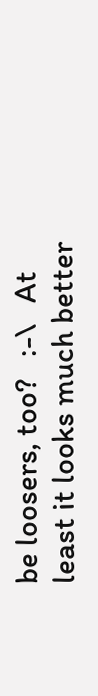be loosers, too?   :-\   At least it looks much better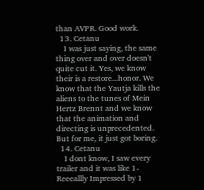than AVPR. Good work.
  13. Cetanu
    I was just saying, the same thing over and over doesn't quite cut it. Yes, we know their is a restore...honor. We know that the Yautja kills the aliens to the tunes of Mein Hertz Brennt and we know that the animation and directing is unprecedented. But for me, it just got boring.
  14. Cetanu
    I dont know, I saw every trailer and it was like 1-Reeeallly Impressed by 1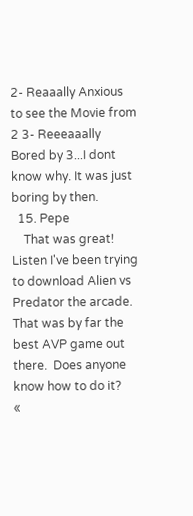2- Reaaally Anxious to see the Movie from 2 3- Reeeaaally Bored by 3...I dont know why. It was just boring by then.
  15. Pepe
    That was great! Listen I've been trying to download Alien vs Predator the arcade.  That was by far the best AVP game out there.  Does anyone know how to do it?
«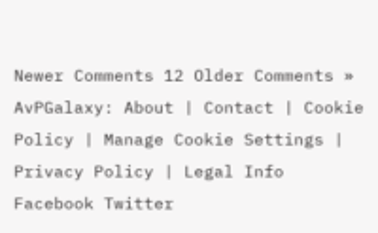Newer Comments 12 Older Comments »
AvPGalaxy: About | Contact | Cookie Policy | Manage Cookie Settings | Privacy Policy | Legal Info
Facebook Twitter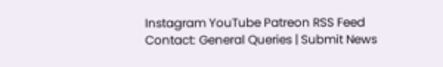Instagram YouTube Patreon RSS Feed
Contact: General Queries | Submit News